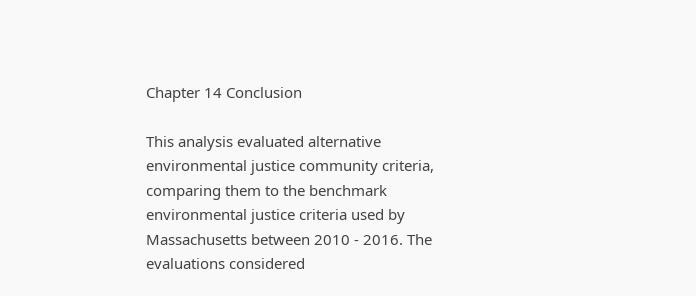Chapter 14 Conclusion

This analysis evaluated alternative environmental justice community criteria, comparing them to the benchmark environmental justice criteria used by Massachusetts between 2010 - 2016. The evaluations considered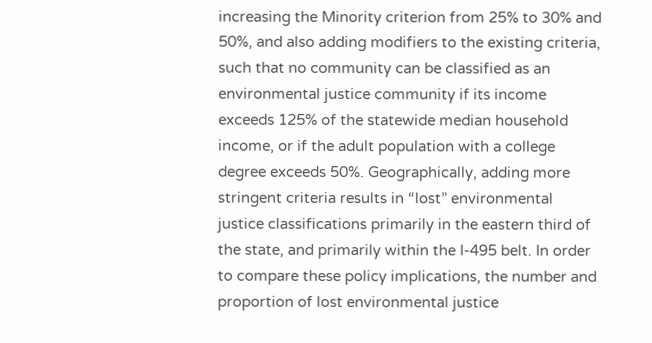increasing the Minority criterion from 25% to 30% and 50%, and also adding modifiers to the existing criteria, such that no community can be classified as an environmental justice community if its income exceeds 125% of the statewide median household income, or if the adult population with a college degree exceeds 50%. Geographically, adding more stringent criteria results in “lost” environmental justice classifications primarily in the eastern third of the state, and primarily within the I-495 belt. In order to compare these policy implications, the number and proportion of lost environmental justice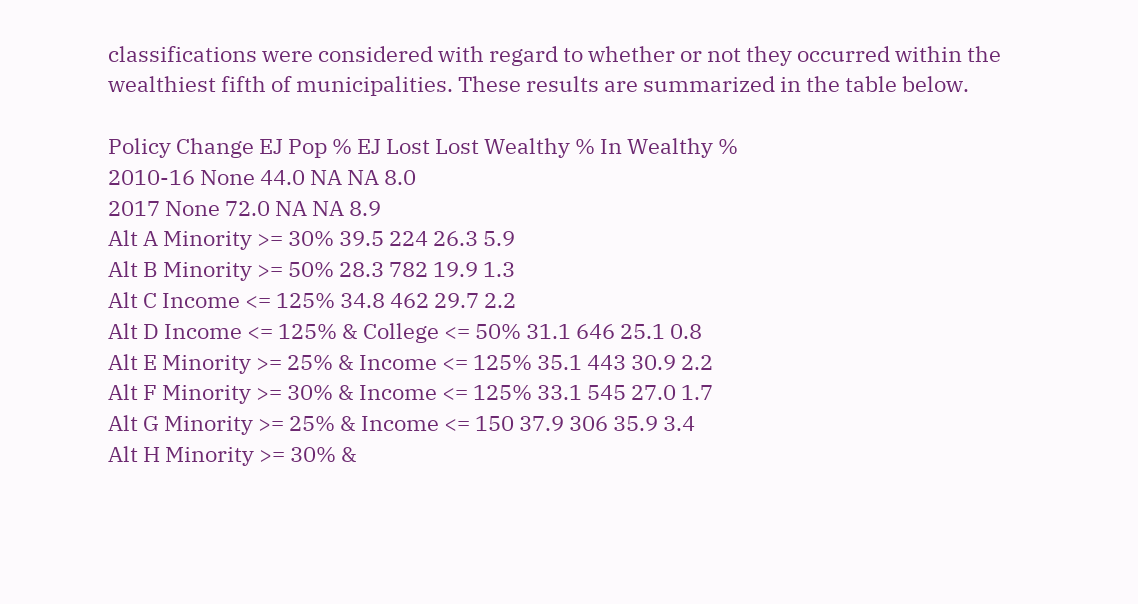classifications were considered with regard to whether or not they occurred within the wealthiest fifth of municipalities. These results are summarized in the table below.

Policy Change EJ Pop % EJ Lost Lost Wealthy % In Wealthy %
2010-16 None 44.0 NA NA 8.0
2017 None 72.0 NA NA 8.9
Alt A Minority >= 30% 39.5 224 26.3 5.9
Alt B Minority >= 50% 28.3 782 19.9 1.3
Alt C Income <= 125% 34.8 462 29.7 2.2
Alt D Income <= 125% & College <= 50% 31.1 646 25.1 0.8
Alt E Minority >= 25% & Income <= 125% 35.1 443 30.9 2.2
Alt F Minority >= 30% & Income <= 125% 33.1 545 27.0 1.7
Alt G Minority >= 25% & Income <= 150 37.9 306 35.9 3.4
Alt H Minority >= 30% &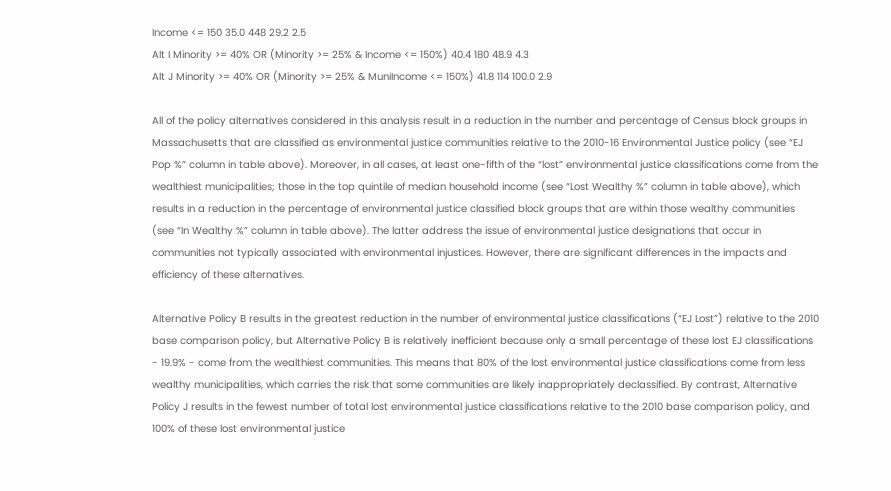Income <= 150 35.0 448 29.2 2.5
Alt I Minority >= 40% OR (Minority >= 25% & Income <= 150%) 40.4 180 48.9 4.3
Alt J Minority >= 40% OR (Minority >= 25% & MuniIncome <= 150%) 41.8 114 100.0 2.9

All of the policy alternatives considered in this analysis result in a reduction in the number and percentage of Census block groups in Massachusetts that are classified as environmental justice communities relative to the 2010-16 Environmental Justice policy (see “EJ Pop %” column in table above). Moreover, in all cases, at least one-fifth of the “lost” environmental justice classifications come from the wealthiest municipalities; those in the top quintile of median household income (see “Lost Wealthy %” column in table above), which results in a reduction in the percentage of environmental justice classified block groups that are within those wealthy communities (see “In Wealthy %” column in table above). The latter address the issue of environmental justice designations that occur in communities not typically associated with environmental injustices. However, there are significant differences in the impacts and efficiency of these alternatives.

Alternative Policy B results in the greatest reduction in the number of environmental justice classifications (“EJ Lost”) relative to the 2010 base comparison policy, but Alternative Policy B is relatively inefficient because only a small percentage of these lost EJ classifications - 19.9% - come from the wealthiest communities. This means that 80% of the lost environmental justice classifications come from less wealthy municipalities, which carries the risk that some communities are likely inappropriately declassified. By contrast, Alternative Policy J results in the fewest number of total lost environmental justice classifications relative to the 2010 base comparison policy, and 100% of these lost environmental justice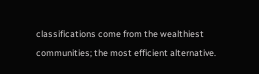classifications come from the wealthiest communities; the most efficient alternative.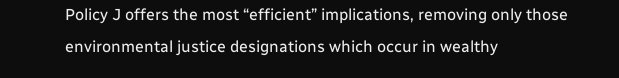Policy J offers the most “efficient” implications, removing only those environmental justice designations which occur in wealthy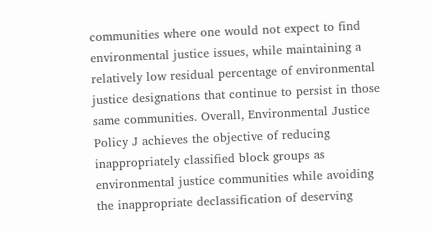communities where one would not expect to find environmental justice issues, while maintaining a relatively low residual percentage of environmental justice designations that continue to persist in those same communities. Overall, Environmental Justice Policy J achieves the objective of reducing inappropriately classified block groups as environmental justice communities while avoiding the inappropriate declassification of deserving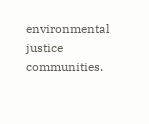environmental justice communities.